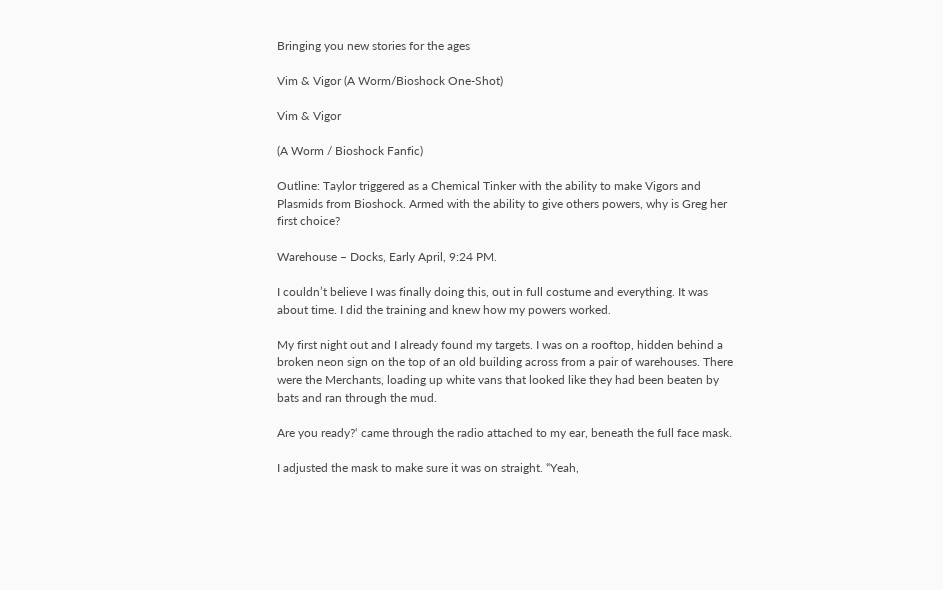Bringing you new stories for the ages

Vim & Vigor (A Worm/Bioshock One-Shot)

Vim & Vigor

(A Worm / Bioshock Fanfic)

Outline: Taylor triggered as a Chemical Tinker with the ability to make Vigors and Plasmids from Bioshock. Armed with the ability to give others powers, why is Greg her first choice?

Warehouse – Docks, Early April, 9:24 PM.

I couldn’t believe I was finally doing this, out in full costume and everything. It was about time. I did the training and knew how my powers worked.

My first night out and I already found my targets. I was on a rooftop, hidden behind a broken neon sign on the top of an old building across from a pair of warehouses. There were the Merchants, loading up white vans that looked like they had been beaten by bats and ran through the mud.

Are you ready?‘ came through the radio attached to my ear, beneath the full face mask.

I adjusted the mask to make sure it was on straight. “Yeah,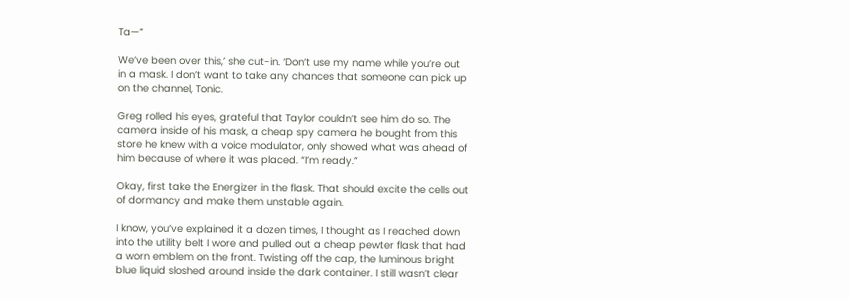Ta—”

We’ve been over this,’ she cut-in. ‘Don’t use my name while you’re out in a mask. I don’t want to take any chances that someone can pick up on the channel, Tonic.

Greg rolled his eyes, grateful that Taylor couldn’t see him do so. The camera inside of his mask, a cheap spy camera he bought from this store he knew with a voice modulator, only showed what was ahead of him because of where it was placed. “I’m ready.”

Okay, first take the Energizer in the flask. That should excite the cells out of dormancy and make them unstable again.

I know, you’ve explained it a dozen times, I thought as I reached down into the utility belt I wore and pulled out a cheap pewter flask that had a worn emblem on the front. Twisting off the cap, the luminous bright blue liquid sloshed around inside the dark container. I still wasn’t clear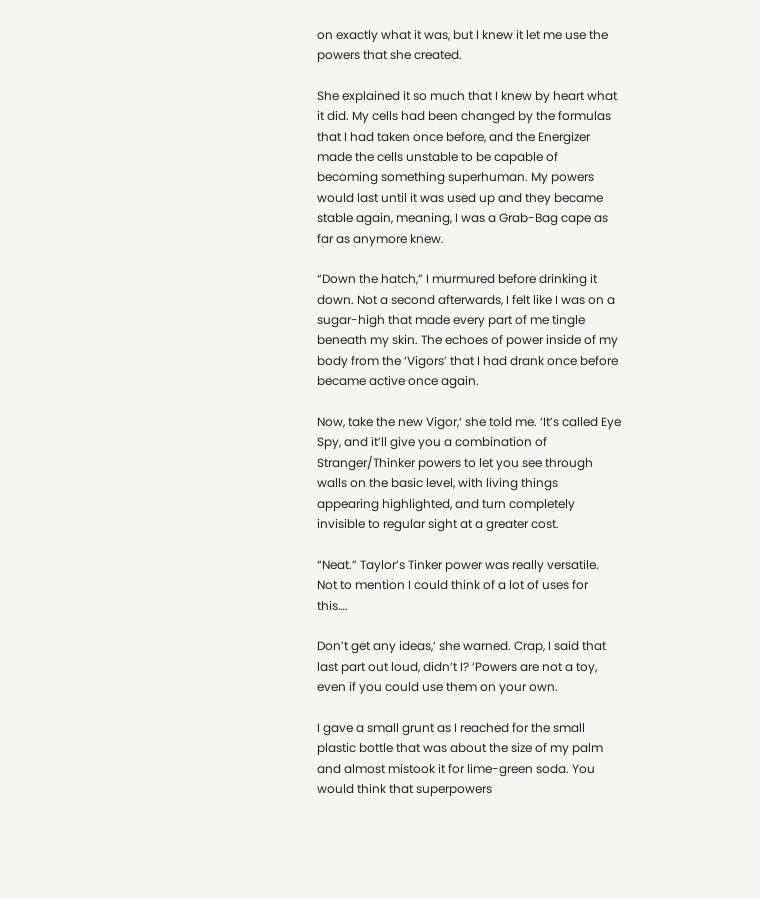on exactly what it was, but I knew it let me use the powers that she created.

She explained it so much that I knew by heart what it did. My cells had been changed by the formulas that I had taken once before, and the Energizer made the cells unstable to be capable of becoming something superhuman. My powers would last until it was used up and they became stable again, meaning, I was a Grab-Bag cape as far as anymore knew.

“Down the hatch,” I murmured before drinking it down. Not a second afterwards, I felt like I was on a sugar-high that made every part of me tingle beneath my skin. The echoes of power inside of my body from the ‘Vigors’ that I had drank once before became active once again.

Now, take the new Vigor,‘ she told me. ‘It’s called Eye Spy, and it’ll give you a combination of Stranger/Thinker powers to let you see through walls on the basic level, with living things appearing highlighted, and turn completely invisible to regular sight at a greater cost.

“Neat.” Taylor’s Tinker power was really versatile. Not to mention I could think of a lot of uses for this….

Don’t get any ideas,‘ she warned. Crap, I said that last part out loud, didn’t I? ‘Powers are not a toy, even if you could use them on your own.

I gave a small grunt as I reached for the small plastic bottle that was about the size of my palm and almost mistook it for lime-green soda. You would think that superpowers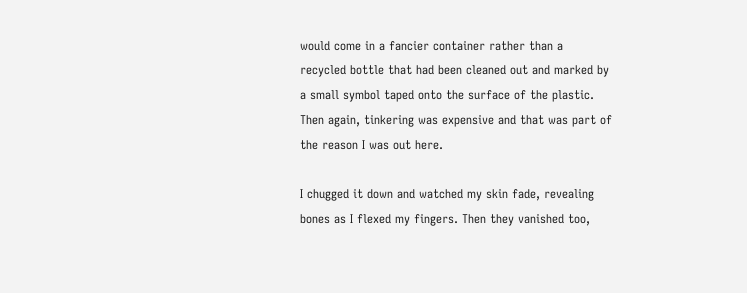would come in a fancier container rather than a recycled bottle that had been cleaned out and marked by a small symbol taped onto the surface of the plastic. Then again, tinkering was expensive and that was part of the reason I was out here.

I chugged it down and watched my skin fade, revealing bones as I flexed my fingers. Then they vanished too,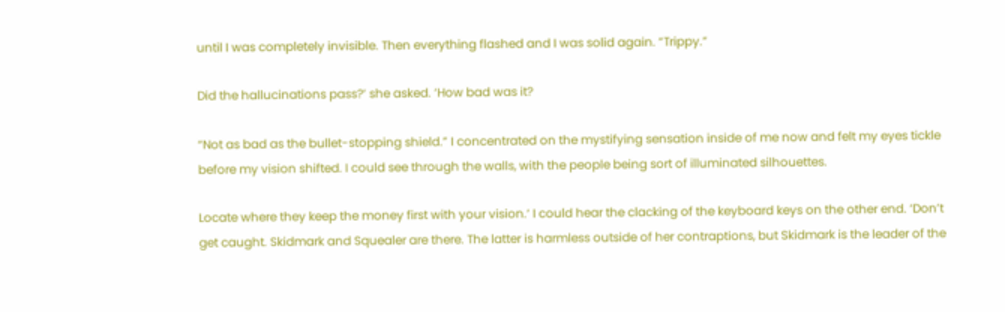until I was completely invisible. Then everything flashed and I was solid again. “Trippy.”

Did the hallucinations pass?‘ she asked. ‘How bad was it?

“Not as bad as the bullet-stopping shield.” I concentrated on the mystifying sensation inside of me now and felt my eyes tickle before my vision shifted. I could see through the walls, with the people being sort of illuminated silhouettes.

Locate where they keep the money first with your vision.‘ I could hear the clacking of the keyboard keys on the other end. ‘Don’t get caught. Skidmark and Squealer are there. The latter is harmless outside of her contraptions, but Skidmark is the leader of the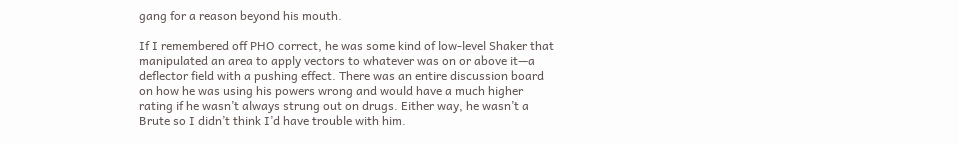gang for a reason beyond his mouth.

If I remembered off PHO correct, he was some kind of low-level Shaker that manipulated an area to apply vectors to whatever was on or above it—a deflector field with a pushing effect. There was an entire discussion board on how he was using his powers wrong and would have a much higher rating if he wasn’t always strung out on drugs. Either way, he wasn’t a Brute so I didn’t think I’d have trouble with him.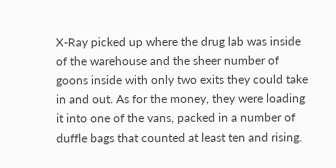X-Ray picked up where the drug lab was inside of the warehouse and the sheer number of goons inside with only two exits they could take in and out. As for the money, they were loading it into one of the vans, packed in a number of duffle bags that counted at least ten and rising.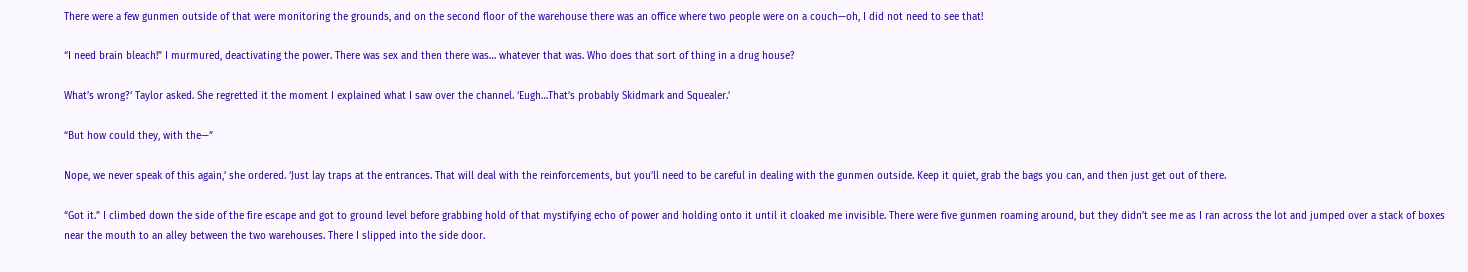There were a few gunmen outside of that were monitoring the grounds, and on the second floor of the warehouse there was an office where two people were on a couch—oh, I did not need to see that!

“I need brain bleach!” I murmured, deactivating the power. There was sex and then there was… whatever that was. Who does that sort of thing in a drug house?

What’s wrong?‘ Taylor asked. She regretted it the moment I explained what I saw over the channel. ‘Eugh…That’s probably Skidmark and Squealer.’

“But how could they, with the—”

Nope, we never speak of this again,’ she ordered. ‘Just lay traps at the entrances. That will deal with the reinforcements, but you’ll need to be careful in dealing with the gunmen outside. Keep it quiet, grab the bags you can, and then just get out of there.

“Got it.” I climbed down the side of the fire escape and got to ground level before grabbing hold of that mystifying echo of power and holding onto it until it cloaked me invisible. There were five gunmen roaming around, but they didn’t see me as I ran across the lot and jumped over a stack of boxes near the mouth to an alley between the two warehouses. There I slipped into the side door.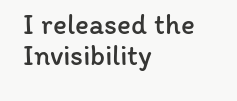I released the Invisibility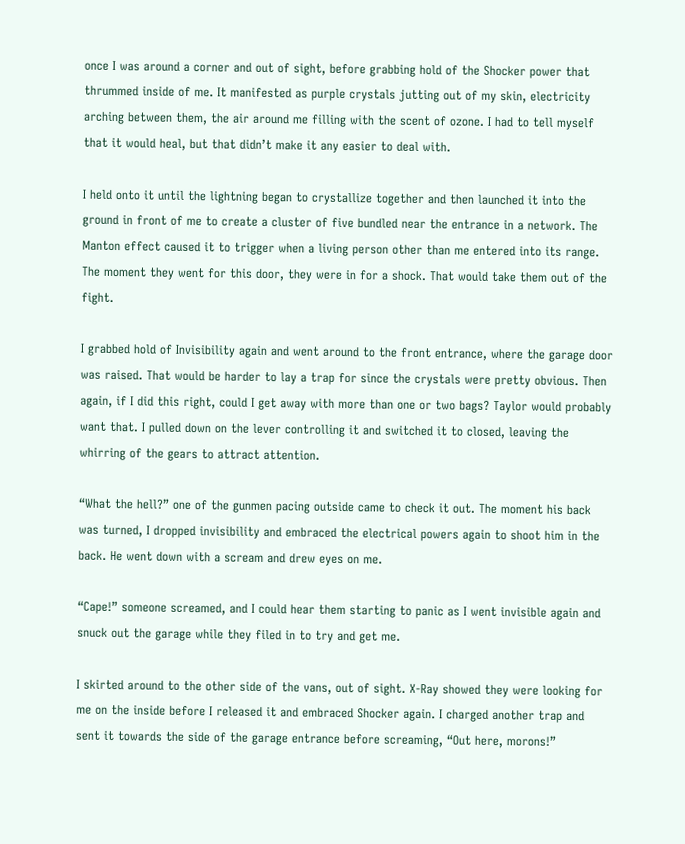once I was around a corner and out of sight, before grabbing hold of the Shocker power that thrummed inside of me. It manifested as purple crystals jutting out of my skin, electricity arching between them, the air around me filling with the scent of ozone. I had to tell myself that it would heal, but that didn’t make it any easier to deal with.

I held onto it until the lightning began to crystallize together and then launched it into the ground in front of me to create a cluster of five bundled near the entrance in a network. The Manton effect caused it to trigger when a living person other than me entered into its range. The moment they went for this door, they were in for a shock. That would take them out of the fight.

I grabbed hold of Invisibility again and went around to the front entrance, where the garage door was raised. That would be harder to lay a trap for since the crystals were pretty obvious. Then again, if I did this right, could I get away with more than one or two bags? Taylor would probably want that. I pulled down on the lever controlling it and switched it to closed, leaving the whirring of the gears to attract attention.

“What the hell?” one of the gunmen pacing outside came to check it out. The moment his back was turned, I dropped invisibility and embraced the electrical powers again to shoot him in the back. He went down with a scream and drew eyes on me.

“Cape!” someone screamed, and I could hear them starting to panic as I went invisible again and snuck out the garage while they filed in to try and get me.

I skirted around to the other side of the vans, out of sight. X-Ray showed they were looking for me on the inside before I released it and embraced Shocker again. I charged another trap and sent it towards the side of the garage entrance before screaming, “Out here, morons!”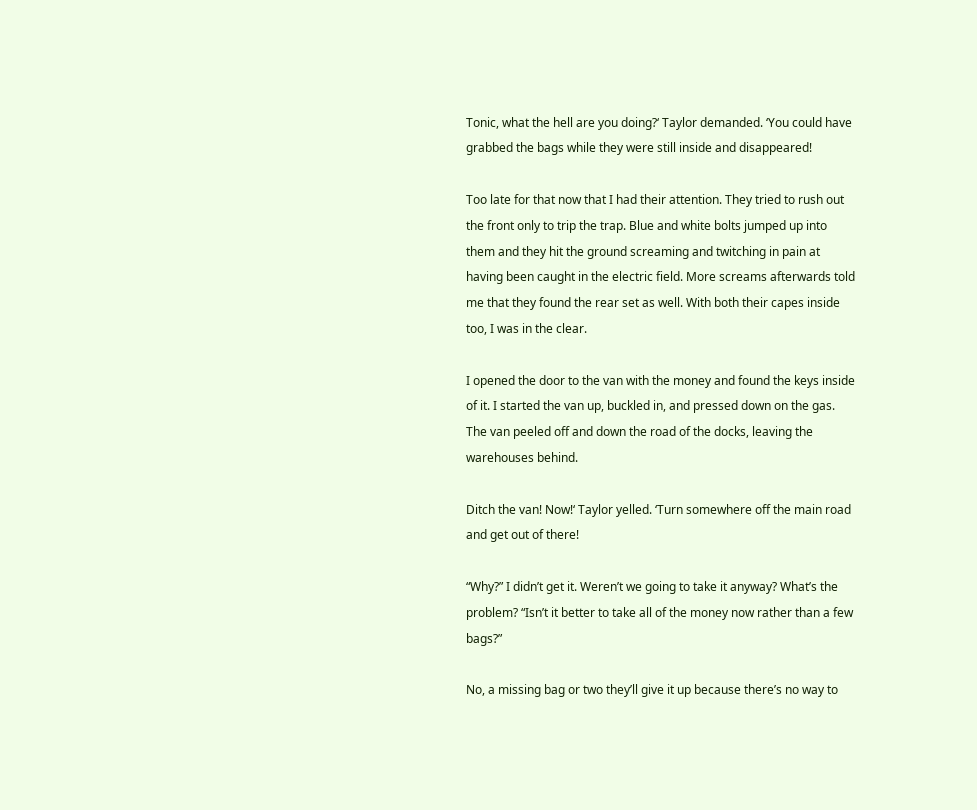Tonic, what the hell are you doing?‘ Taylor demanded. ‘You could have grabbed the bags while they were still inside and disappeared!

Too late for that now that I had their attention. They tried to rush out the front only to trip the trap. Blue and white bolts jumped up into them and they hit the ground screaming and twitching in pain at having been caught in the electric field. More screams afterwards told me that they found the rear set as well. With both their capes inside too, I was in the clear.

I opened the door to the van with the money and found the keys inside of it. I started the van up, buckled in, and pressed down on the gas. The van peeled off and down the road of the docks, leaving the warehouses behind.

Ditch the van! Now!‘ Taylor yelled. ‘Turn somewhere off the main road and get out of there!

“Why?” I didn’t get it. Weren’t we going to take it anyway? What’s the problem? “Isn’t it better to take all of the money now rather than a few bags?”

No, a missing bag or two they’ll give it up because there’s no way to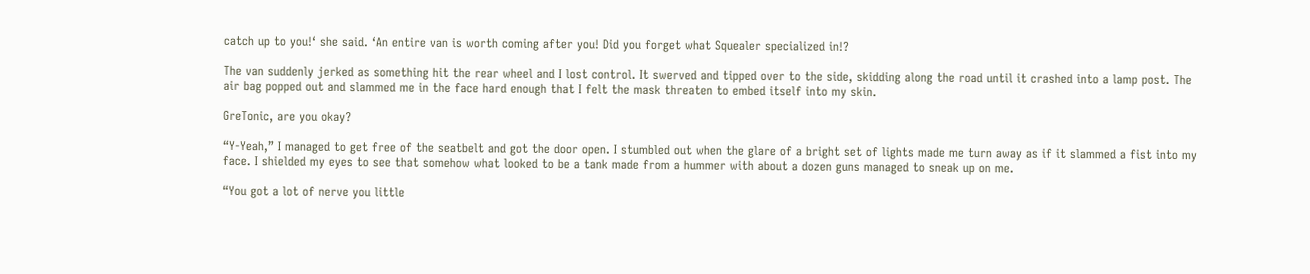catch up to you!‘ she said. ‘An entire van is worth coming after you! Did you forget what Squealer specialized in!?

The van suddenly jerked as something hit the rear wheel and I lost control. It swerved and tipped over to the side, skidding along the road until it crashed into a lamp post. The air bag popped out and slammed me in the face hard enough that I felt the mask threaten to embed itself into my skin.

GreTonic, are you okay?

“Y-Yeah,” I managed to get free of the seatbelt and got the door open. I stumbled out when the glare of a bright set of lights made me turn away as if it slammed a fist into my face. I shielded my eyes to see that somehow what looked to be a tank made from a hummer with about a dozen guns managed to sneak up on me.

“You got a lot of nerve you little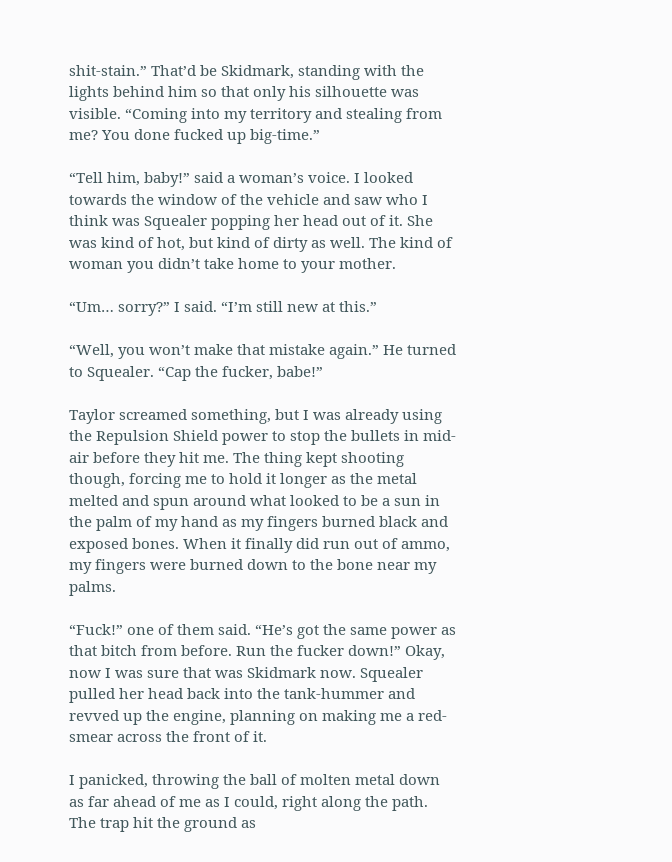shit-stain.” That’d be Skidmark, standing with the lights behind him so that only his silhouette was visible. “Coming into my territory and stealing from me? You done fucked up big-time.”

“Tell him, baby!” said a woman’s voice. I looked towards the window of the vehicle and saw who I think was Squealer popping her head out of it. She was kind of hot, but kind of dirty as well. The kind of woman you didn’t take home to your mother.

“Um… sorry?” I said. “I’m still new at this.”

“Well, you won’t make that mistake again.” He turned to Squealer. “Cap the fucker, babe!”

Taylor screamed something, but I was already using the Repulsion Shield power to stop the bullets in mid-air before they hit me. The thing kept shooting though, forcing me to hold it longer as the metal melted and spun around what looked to be a sun in the palm of my hand as my fingers burned black and exposed bones. When it finally did run out of ammo, my fingers were burned down to the bone near my palms.

“Fuck!” one of them said. “He’s got the same power as that bitch from before. Run the fucker down!” Okay, now I was sure that was Skidmark now. Squealer pulled her head back into the tank-hummer and revved up the engine, planning on making me a red-smear across the front of it.

I panicked, throwing the ball of molten metal down as far ahead of me as I could, right along the path. The trap hit the ground as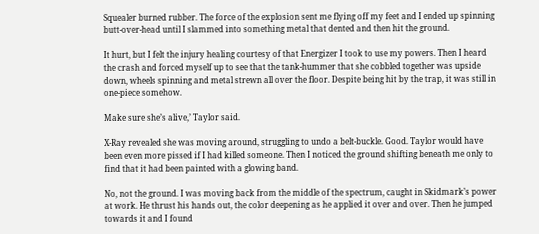Squealer burned rubber. The force of the explosion sent me flying off my feet and I ended up spinning butt-over-head until I slammed into something metal that dented and then hit the ground.

It hurt, but I felt the injury healing courtesy of that Energizer I took to use my powers. Then I heard the crash and forced myself up to see that the tank-hummer that she cobbled together was upside down, wheels spinning and metal strewn all over the floor. Despite being hit by the trap, it was still in one-piece somehow.

Make sure she’s alive,’ Taylor said.

X-Ray revealed she was moving around, struggling to undo a belt-buckle. Good. Taylor would have been even more pissed if I had killed someone. Then I noticed the ground shifting beneath me only to find that it had been painted with a glowing band.

No, not the ground. I was moving back from the middle of the spectrum, caught in Skidmark’s power at work. He thrust his hands out, the color deepening as he applied it over and over. Then he jumped towards it and I found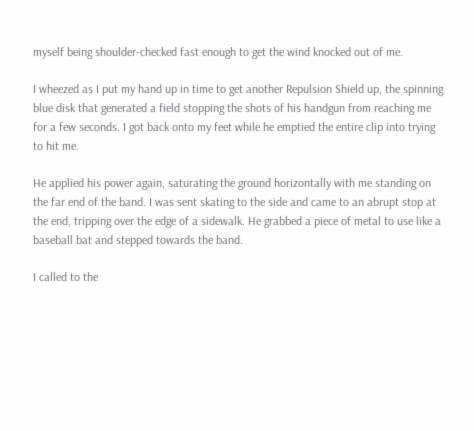myself being shoulder-checked fast enough to get the wind knocked out of me.

I wheezed as I put my hand up in time to get another Repulsion Shield up, the spinning blue disk that generated a field stopping the shots of his handgun from reaching me for a few seconds. I got back onto my feet while he emptied the entire clip into trying to hit me.

He applied his power again, saturating the ground horizontally with me standing on the far end of the band. I was sent skating to the side and came to an abrupt stop at the end, tripping over the edge of a sidewalk. He grabbed a piece of metal to use like a baseball bat and stepped towards the band.

I called to the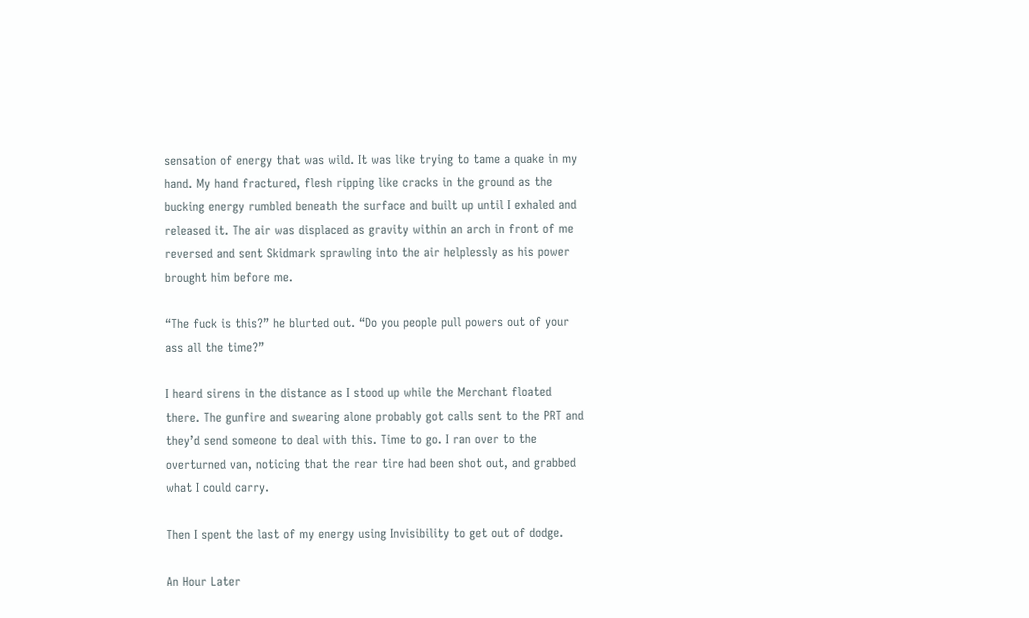sensation of energy that was wild. It was like trying to tame a quake in my hand. My hand fractured, flesh ripping like cracks in the ground as the bucking energy rumbled beneath the surface and built up until I exhaled and released it. The air was displaced as gravity within an arch in front of me reversed and sent Skidmark sprawling into the air helplessly as his power brought him before me.

“The fuck is this?” he blurted out. “Do you people pull powers out of your ass all the time?”

I heard sirens in the distance as I stood up while the Merchant floated there. The gunfire and swearing alone probably got calls sent to the PRT and they’d send someone to deal with this. Time to go. I ran over to the overturned van, noticing that the rear tire had been shot out, and grabbed what I could carry.

Then I spent the last of my energy using Invisibility to get out of dodge.

An Hour Later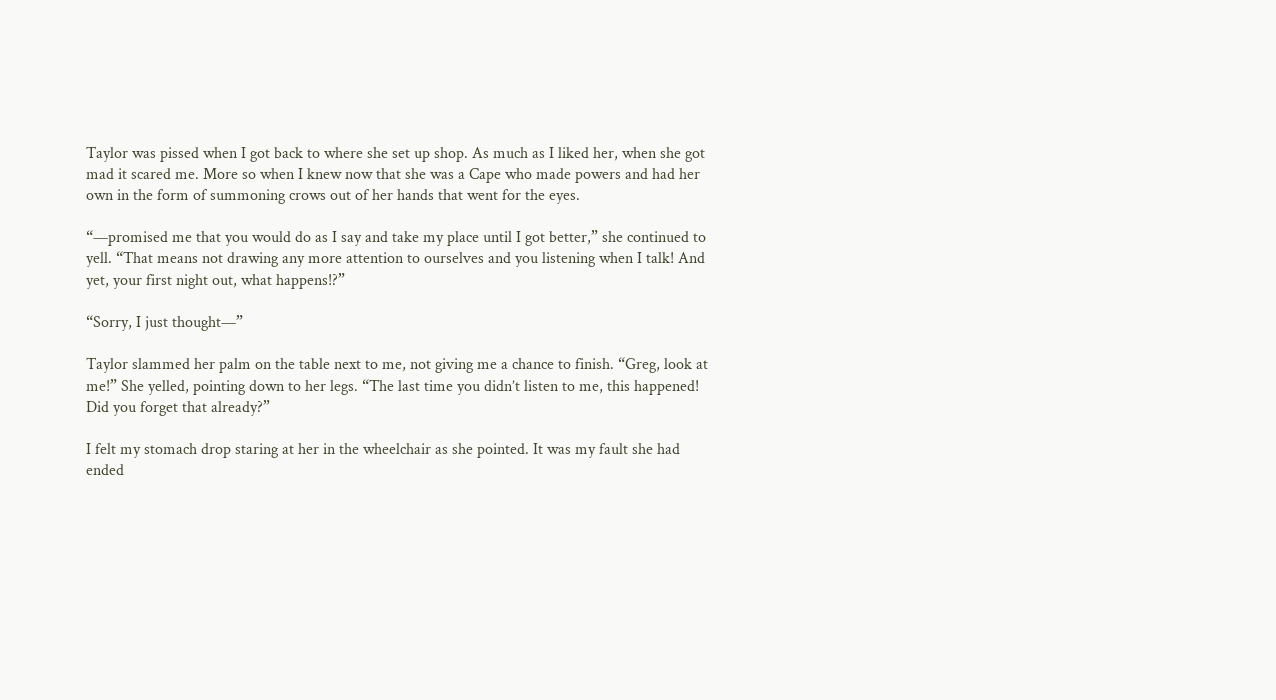Taylor was pissed when I got back to where she set up shop. As much as I liked her, when she got mad it scared me. More so when I knew now that she was a Cape who made powers and had her own in the form of summoning crows out of her hands that went for the eyes.

“—promised me that you would do as I say and take my place until I got better,” she continued to yell. “That means not drawing any more attention to ourselves and you listening when I talk! And yet, your first night out, what happens!?”

“Sorry, I just thought—”

Taylor slammed her palm on the table next to me, not giving me a chance to finish. “Greg, look at me!” She yelled, pointing down to her legs. “The last time you didn’t listen to me, this happened! Did you forget that already?”

I felt my stomach drop staring at her in the wheelchair as she pointed. It was my fault she had ended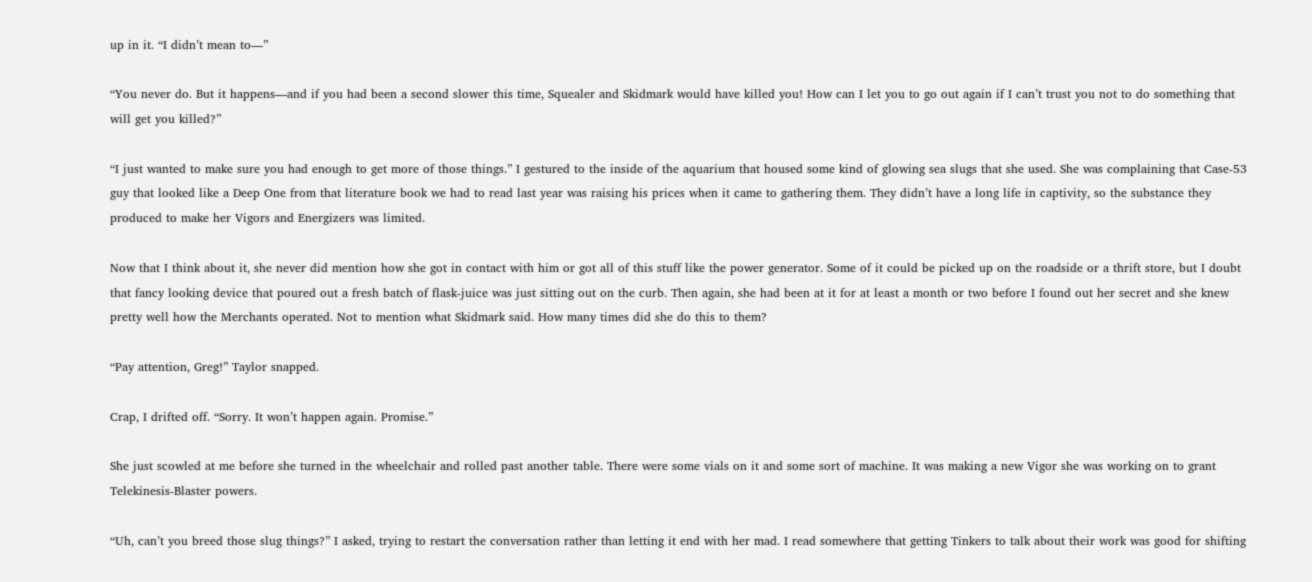up in it. “I didn’t mean to—”

“You never do. But it happens—and if you had been a second slower this time, Squealer and Skidmark would have killed you! How can I let you to go out again if I can’t trust you not to do something that will get you killed?”

“I just wanted to make sure you had enough to get more of those things.” I gestured to the inside of the aquarium that housed some kind of glowing sea slugs that she used. She was complaining that Case-53 guy that looked like a Deep One from that literature book we had to read last year was raising his prices when it came to gathering them. They didn’t have a long life in captivity, so the substance they produced to make her Vigors and Energizers was limited.

Now that I think about it, she never did mention how she got in contact with him or got all of this stuff like the power generator. Some of it could be picked up on the roadside or a thrift store, but I doubt that fancy looking device that poured out a fresh batch of flask-juice was just sitting out on the curb. Then again, she had been at it for at least a month or two before I found out her secret and she knew pretty well how the Merchants operated. Not to mention what Skidmark said. How many times did she do this to them?

“Pay attention, Greg!” Taylor snapped.

Crap, I drifted off. “Sorry. It won’t happen again. Promise.”

She just scowled at me before she turned in the wheelchair and rolled past another table. There were some vials on it and some sort of machine. It was making a new Vigor she was working on to grant Telekinesis-Blaster powers.

“Uh, can’t you breed those slug things?” I asked, trying to restart the conversation rather than letting it end with her mad. I read somewhere that getting Tinkers to talk about their work was good for shifting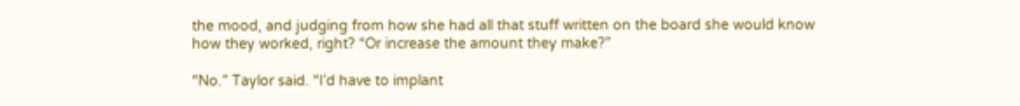the mood, and judging from how she had all that stuff written on the board she would know how they worked, right? “Or increase the amount they make?”

“No.” Taylor said. “I’d have to implant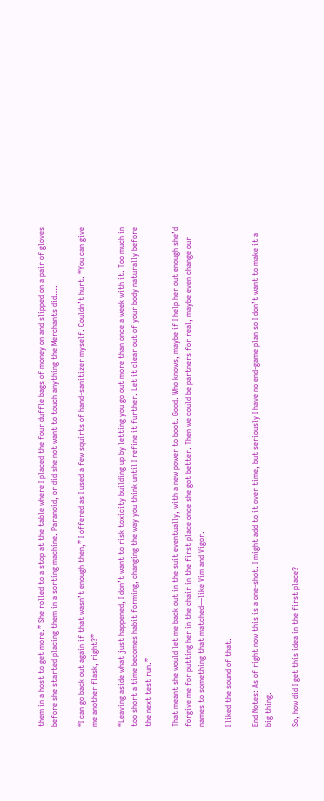them in a host to get more.” She rolled to a stop at the table where I placed the four duffle bags of money on and slipped on a pair of gloves before she started placing them in a sorting machine. Paranoid, or did she not want to touch anything the Merchants did….

“I can go back out again if that wasn’t enough then,” I offered as I used a few squirts of hand-sanitizer myself. Couldn’t hurt. “You can give me another flask, right?”

“Leaving aside what just happened, I don’t want to risk toxicity building up by letting you go out more than once a week with it. Too much in too short a time becomes habit forming, changing the way you think until I refine it further. Let it clear out of your body naturally before the next test run.”

That meant she would let me back out in the suit eventually, with a new power to boot. Good. Who knows, maybe if I help her out enough she’d forgive me for putting her in the chair in the first place once she got better. Then we could be partners for real, maybe even change our names to something that matched—like Vim and Vigor.

I liked the sound of that.

End Notes: As of right now this is a one-shot. I might add to it over time, but seriously I have no end-game plan so I don’t want to make it a big thing.

So, how did I get this idea in the first place?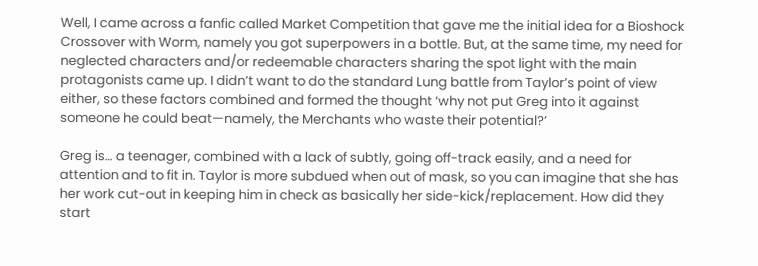Well, I came across a fanfic called Market Competition that gave me the initial idea for a Bioshock Crossover with Worm, namely you got superpowers in a bottle. But, at the same time, my need for neglected characters and/or redeemable characters sharing the spot light with the main protagonists came up. I didn’t want to do the standard Lung battle from Taylor’s point of view either, so these factors combined and formed the thought ‘why not put Greg into it against someone he could beat—namely, the Merchants who waste their potential?’

Greg is… a teenager, combined with a lack of subtly, going off-track easily, and a need for attention and to fit in. Taylor is more subdued when out of mask, so you can imagine that she has her work cut-out in keeping him in check as basically her side-kick/replacement. How did they start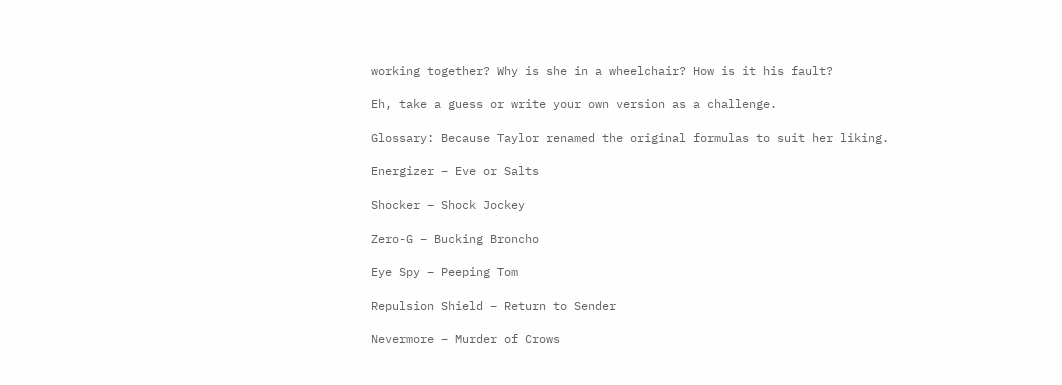working together? Why is she in a wheelchair? How is it his fault?

Eh, take a guess or write your own version as a challenge.

Glossary: Because Taylor renamed the original formulas to suit her liking.

Energizer – Eve or Salts

Shocker – Shock Jockey

Zero-G – Bucking Broncho

Eye Spy – Peeping Tom

Repulsion Shield – Return to Sender

Nevermore – Murder of Crows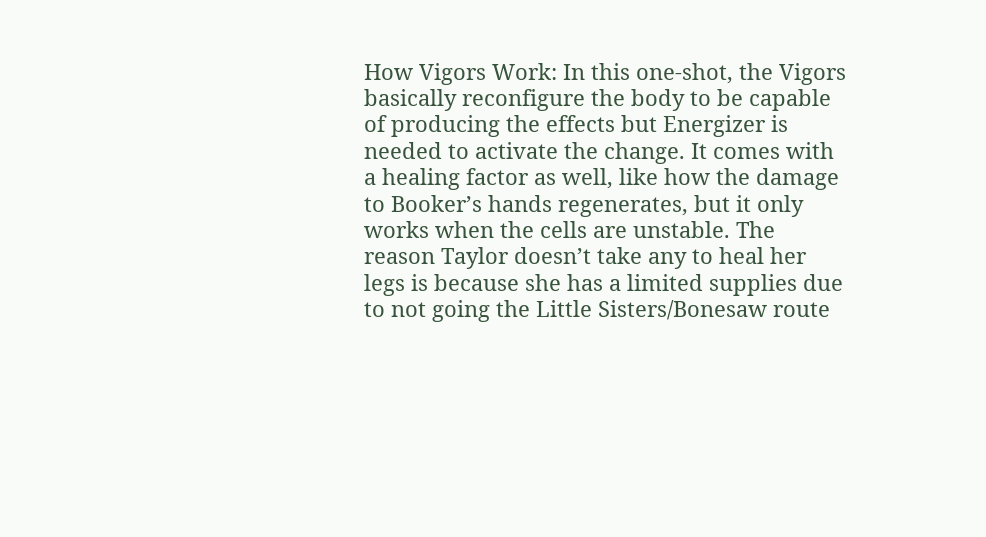How Vigors Work: In this one-shot, the Vigors basically reconfigure the body to be capable of producing the effects but Energizer is needed to activate the change. It comes with a healing factor as well, like how the damage to Booker’s hands regenerates, but it only works when the cells are unstable. The reason Taylor doesn’t take any to heal her legs is because she has a limited supplies due to not going the Little Sisters/Bonesaw route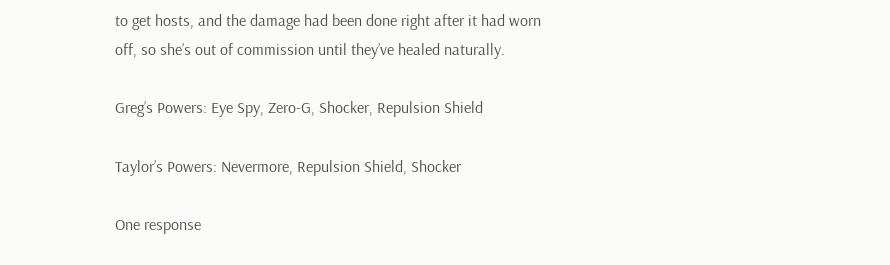to get hosts, and the damage had been done right after it had worn off, so she’s out of commission until they’ve healed naturally.

Greg’s Powers: Eye Spy, Zero-G, Shocker, Repulsion Shield

Taylor’s Powers: Nevermore, Repulsion Shield, Shocker

One response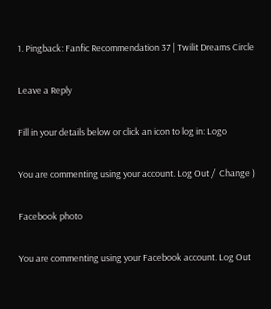1. Pingback: Fanfic Recommendation 37 | Twilit Dreams Circle

Leave a Reply

Fill in your details below or click an icon to log in: Logo

You are commenting using your account. Log Out /  Change )

Facebook photo

You are commenting using your Facebook account. Log Out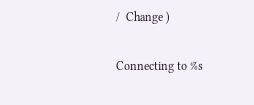/  Change )

Connecting to %s